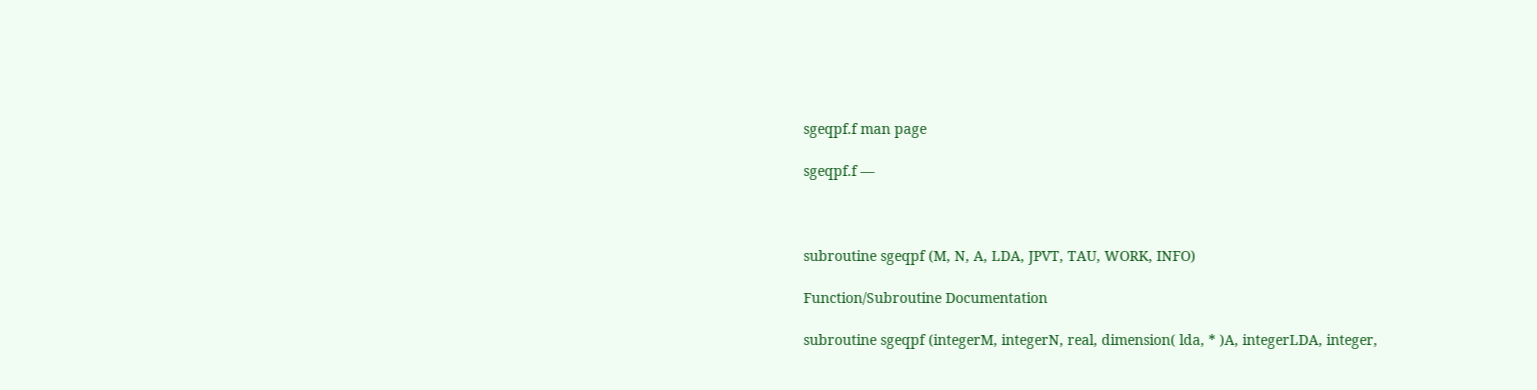sgeqpf.f man page

sgeqpf.f —



subroutine sgeqpf (M, N, A, LDA, JPVT, TAU, WORK, INFO)

Function/Subroutine Documentation

subroutine sgeqpf (integerM, integerN, real, dimension( lda, * )A, integerLDA, integer,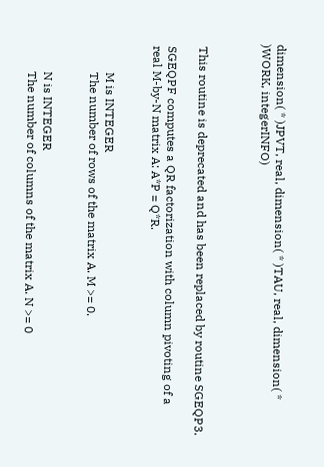dimension( * )JPVT, real, dimension( * )TAU, real, dimension( * )WORK, integerINFO)



 This routine is deprecated and has been replaced by routine SGEQP3.

 SGEQPF computes a QR factorization with column pivoting of a
 real M-by-N matrix A: A*P = Q*R.


          M is INTEGER
          The number of rows of the matrix A. M >= 0.


          N is INTEGER
          The number of columns of the matrix A. N >= 0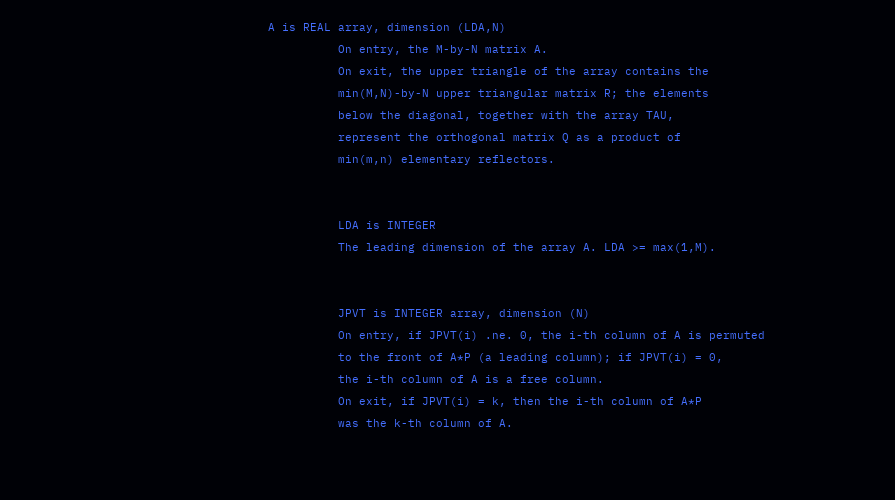A is REAL array, dimension (LDA,N)
          On entry, the M-by-N matrix A.
          On exit, the upper triangle of the array contains the
          min(M,N)-by-N upper triangular matrix R; the elements
          below the diagonal, together with the array TAU,
          represent the orthogonal matrix Q as a product of
          min(m,n) elementary reflectors.


          LDA is INTEGER
          The leading dimension of the array A. LDA >= max(1,M).


          JPVT is INTEGER array, dimension (N)
          On entry, if JPVT(i) .ne. 0, the i-th column of A is permuted
          to the front of A*P (a leading column); if JPVT(i) = 0,
          the i-th column of A is a free column.
          On exit, if JPVT(i) = k, then the i-th column of A*P
          was the k-th column of A.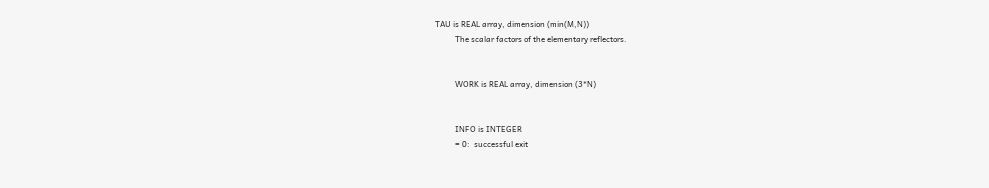TAU is REAL array, dimension (min(M,N))
          The scalar factors of the elementary reflectors.


          WORK is REAL array, dimension (3*N)


          INFO is INTEGER
          = 0:  successful exit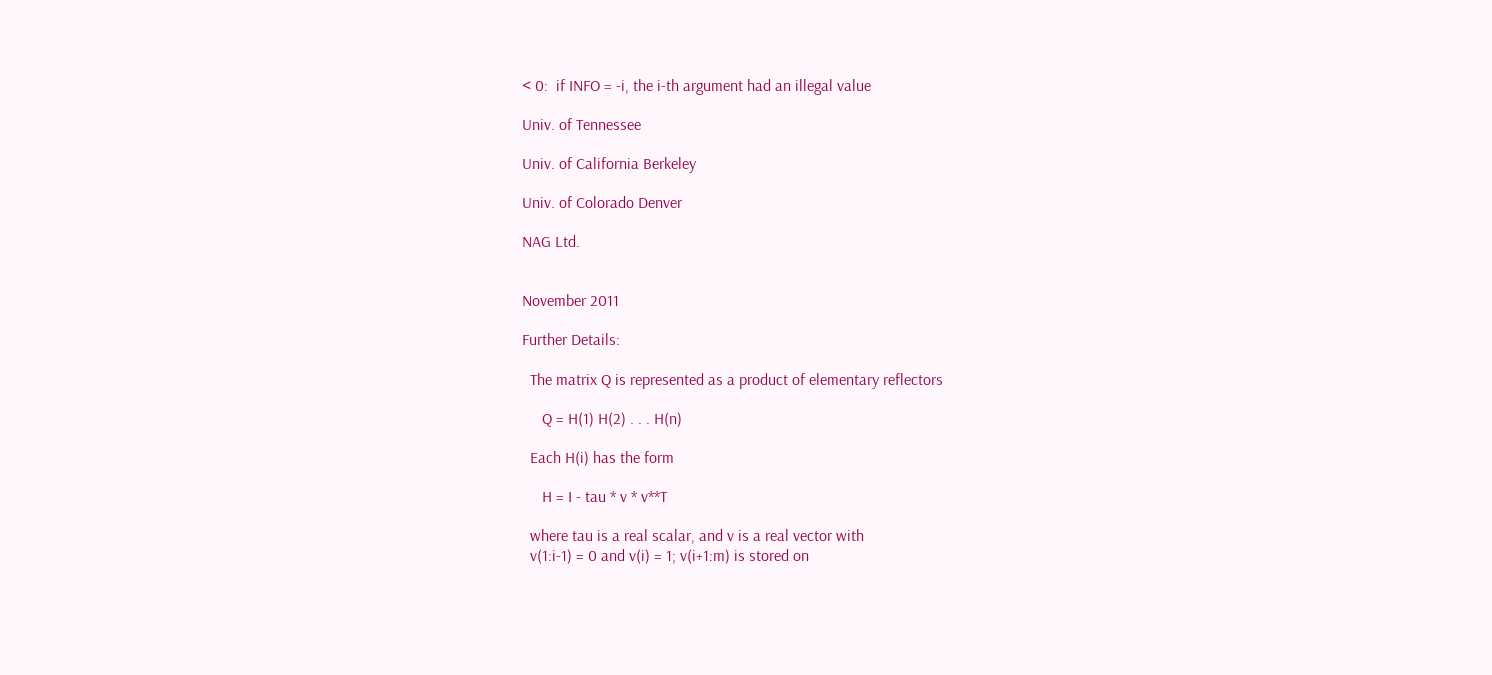< 0:  if INFO = -i, the i-th argument had an illegal value

Univ. of Tennessee

Univ. of California Berkeley

Univ. of Colorado Denver

NAG Ltd.


November 2011

Further Details:

  The matrix Q is represented as a product of elementary reflectors

     Q = H(1) H(2) . . . H(n)

  Each H(i) has the form

     H = I - tau * v * v**T

  where tau is a real scalar, and v is a real vector with
  v(1:i-1) = 0 and v(i) = 1; v(i+1:m) is stored on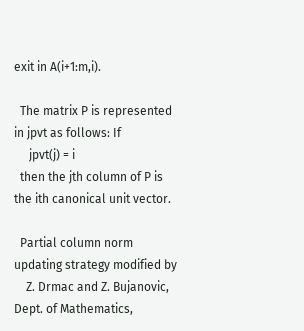exit in A(i+1:m,i).

  The matrix P is represented in jpvt as follows: If
     jpvt(j) = i
  then the jth column of P is the ith canonical unit vector.

  Partial column norm updating strategy modified by
    Z. Drmac and Z. Bujanovic, Dept. of Mathematics,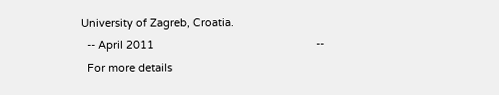University of Zagreb, Croatia.
  -- April 2011                                                      --
  For more details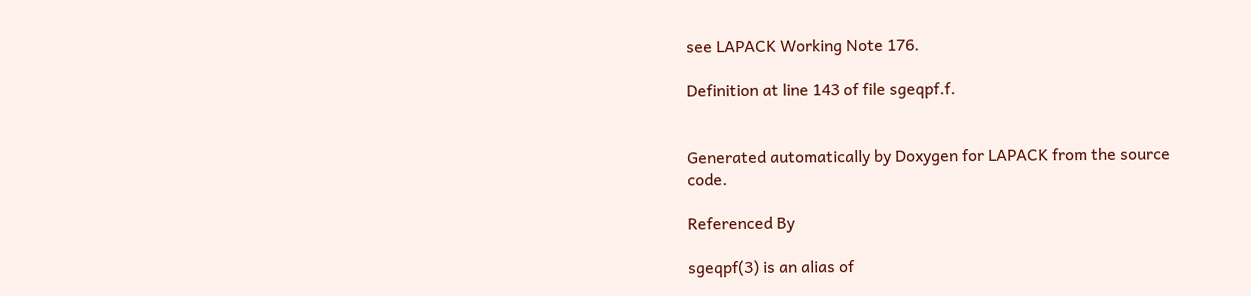see LAPACK Working Note 176.

Definition at line 143 of file sgeqpf.f.


Generated automatically by Doxygen for LAPACK from the source code.

Referenced By

sgeqpf(3) is an alias of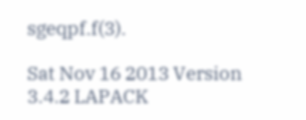sgeqpf.f(3).

Sat Nov 16 2013 Version 3.4.2 LAPACK